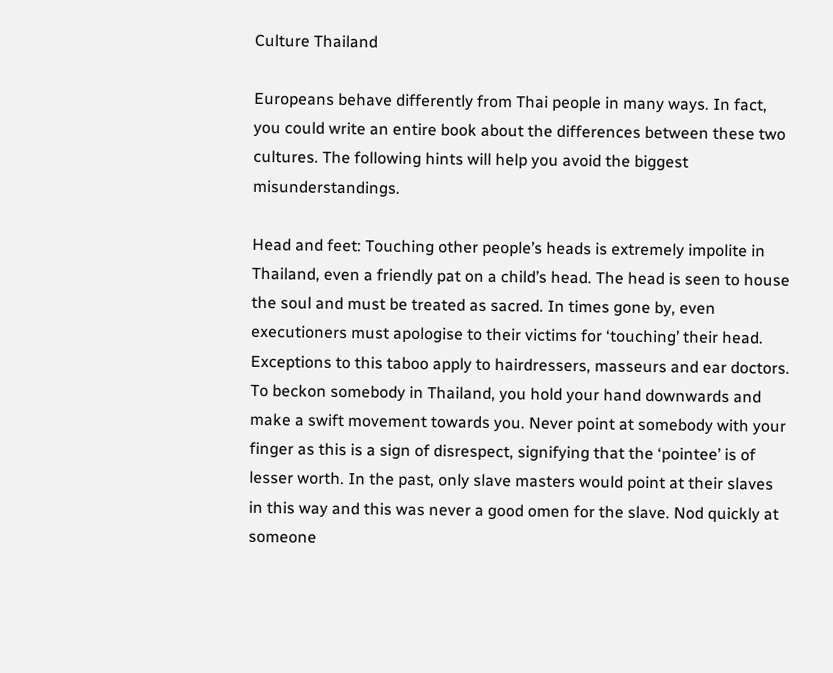Culture Thailand

Europeans behave differently from Thai people in many ways. In fact, you could write an entire book about the differences between these two cultures. The following hints will help you avoid the biggest misunderstandings.

Head and feet: Touching other people’s heads is extremely impolite in Thailand, even a friendly pat on a child’s head. The head is seen to house the soul and must be treated as sacred. In times gone by, even executioners must apologise to their victims for ‘touching’ their head. Exceptions to this taboo apply to hairdressers, masseurs and ear doctors. To beckon somebody in Thailand, you hold your hand downwards and make a swift movement towards you. Never point at somebody with your finger as this is a sign of disrespect, signifying that the ‘pointee’ is of lesser worth. In the past, only slave masters would point at their slaves in this way and this was never a good omen for the slave. Nod quickly at someone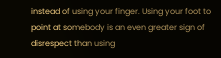instead of using your finger. Using your foot to point at somebody is an even greater sign of disrespect than using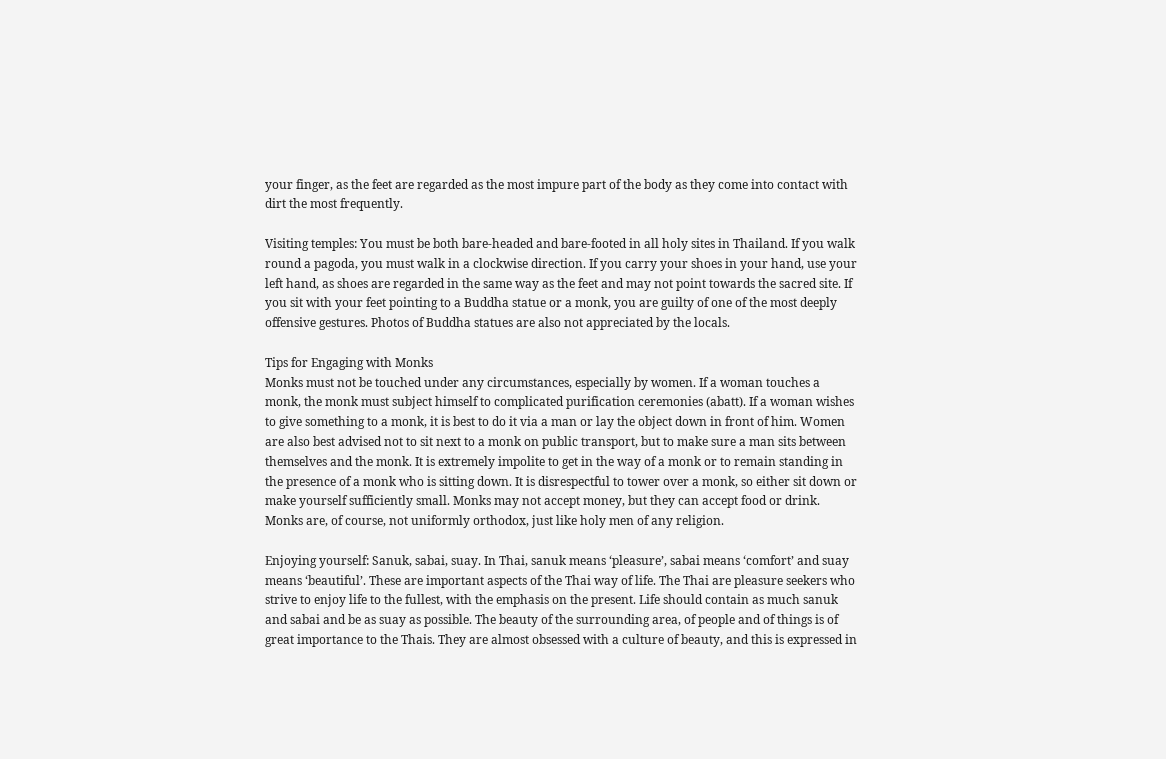your finger, as the feet are regarded as the most impure part of the body as they come into contact with dirt the most frequently.

Visiting temples: You must be both bare-headed and bare-footed in all holy sites in Thailand. If you walk round a pagoda, you must walk in a clockwise direction. If you carry your shoes in your hand, use your left hand, as shoes are regarded in the same way as the feet and may not point towards the sacred site. If you sit with your feet pointing to a Buddha statue or a monk, you are guilty of one of the most deeply offensive gestures. Photos of Buddha statues are also not appreciated by the locals.

Tips for Engaging with Monks
Monks must not be touched under any circumstances, especially by women. If a woman touches a monk, the monk must subject himself to complicated purification ceremonies (abatt). If a woman wishes to give something to a monk, it is best to do it via a man or lay the object down in front of him. Women are also best advised not to sit next to a monk on public transport, but to make sure a man sits between themselves and the monk. It is extremely impolite to get in the way of a monk or to remain standing in the presence of a monk who is sitting down. It is disrespectful to tower over a monk, so either sit down or make yourself sufficiently small. Monks may not accept money, but they can accept food or drink. Monks are, of course, not uniformly orthodox, just like holy men of any religion.

Enjoying yourself: Sanuk, sabai, suay. In Thai, sanuk means ‘pleasure’, sabai means ‘comfort’ and suay means ‘beautiful’. These are important aspects of the Thai way of life. The Thai are pleasure seekers who strive to enjoy life to the fullest, with the emphasis on the present. Life should contain as much sanuk and sabai and be as suay as possible. The beauty of the surrounding area, of people and of things is of great importance to the Thais. They are almost obsessed with a culture of beauty, and this is expressed in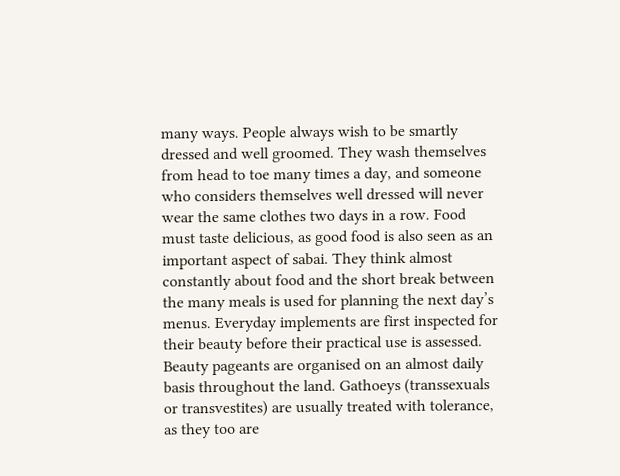many ways. People always wish to be smartly dressed and well groomed. They wash themselves from head to toe many times a day, and someone who considers themselves well dressed will never wear the same clothes two days in a row. Food must taste delicious, as good food is also seen as an important aspect of sabai. They think almost constantly about food and the short break between the many meals is used for planning the next day’s menus. Everyday implements are first inspected for their beauty before their practical use is assessed. Beauty pageants are organised on an almost daily basis throughout the land. Gathoeys (transsexuals or transvestites) are usually treated with tolerance, as they too are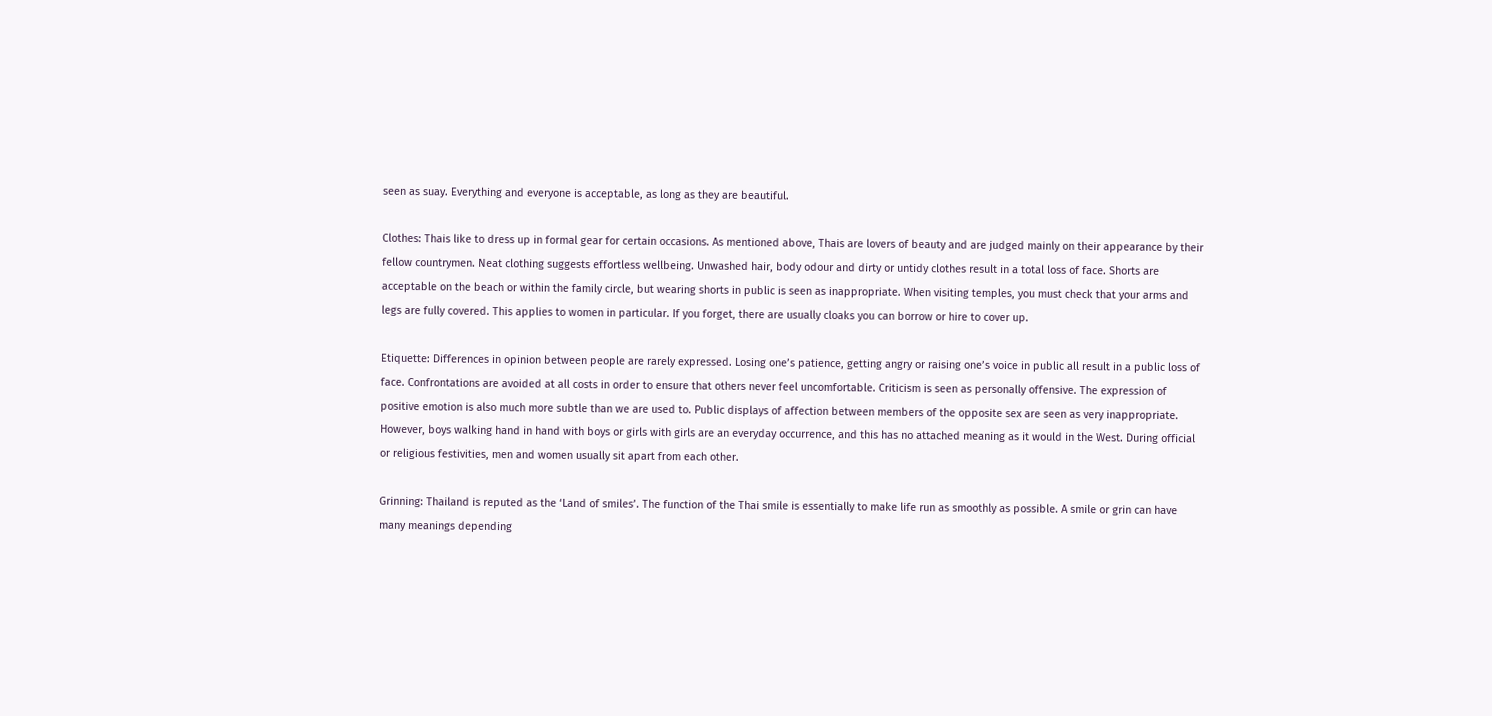seen as suay. Everything and everyone is acceptable, as long as they are beautiful.

Clothes: Thais like to dress up in formal gear for certain occasions. As mentioned above, Thais are lovers of beauty and are judged mainly on their appearance by their fellow countrymen. Neat clothing suggests effortless wellbeing. Unwashed hair, body odour and dirty or untidy clothes result in a total loss of face. Shorts are acceptable on the beach or within the family circle, but wearing shorts in public is seen as inappropriate. When visiting temples, you must check that your arms and legs are fully covered. This applies to women in particular. If you forget, there are usually cloaks you can borrow or hire to cover up.

Etiquette: Differences in opinion between people are rarely expressed. Losing one’s patience, getting angry or raising one’s voice in public all result in a public loss of face. Confrontations are avoided at all costs in order to ensure that others never feel uncomfortable. Criticism is seen as personally offensive. The expression of positive emotion is also much more subtle than we are used to. Public displays of affection between members of the opposite sex are seen as very inappropriate. However, boys walking hand in hand with boys or girls with girls are an everyday occurrence, and this has no attached meaning as it would in the West. During official or religious festivities, men and women usually sit apart from each other.

Grinning: Thailand is reputed as the ‘Land of smiles’. The function of the Thai smile is essentially to make life run as smoothly as possible. A smile or grin can have many meanings depending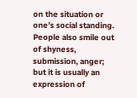on the situation or one’s social standing. People also smile out of shyness, submission, anger; but it is usually an expression of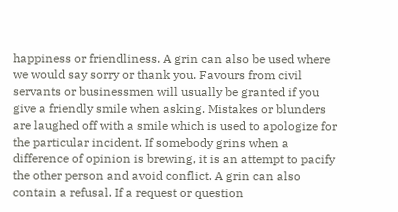happiness or friendliness. A grin can also be used where we would say sorry or thank you. Favours from civil servants or businessmen will usually be granted if you give a friendly smile when asking. Mistakes or blunders are laughed off with a smile which is used to apologize for the particular incident. If somebody grins when a difference of opinion is brewing, it is an attempt to pacify the other person and avoid conflict. A grin can also contain a refusal. If a request or question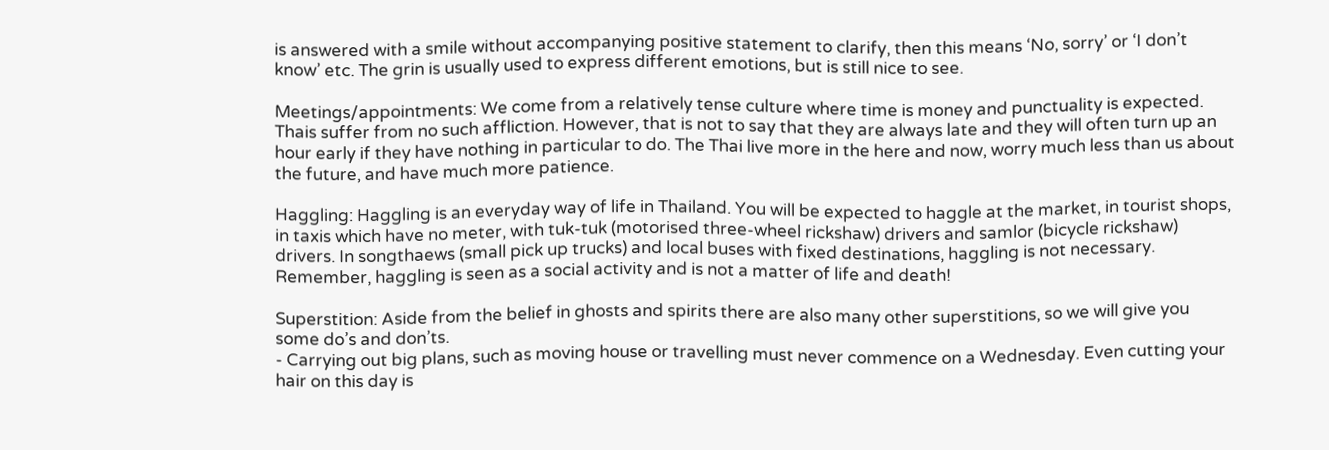is answered with a smile without accompanying positive statement to clarify, then this means ‘No, sorry’ or ‘I don’t know’ etc. The grin is usually used to express different emotions, but is still nice to see.

Meetings/appointments: We come from a relatively tense culture where time is money and punctuality is expected. Thais suffer from no such affliction. However, that is not to say that they are always late and they will often turn up an hour early if they have nothing in particular to do. The Thai live more in the here and now, worry much less than us about the future, and have much more patience.

Haggling: Haggling is an everyday way of life in Thailand. You will be expected to haggle at the market, in tourist shops, in taxis which have no meter, with tuk-tuk (motorised three-wheel rickshaw) drivers and samlor (bicycle rickshaw) drivers. In songthaews (small pick up trucks) and local buses with fixed destinations, haggling is not necessary. Remember, haggling is seen as a social activity and is not a matter of life and death!

Superstition: Aside from the belief in ghosts and spirits there are also many other superstitions, so we will give you some do’s and don’ts.
- Carrying out big plans, such as moving house or travelling must never commence on a Wednesday. Even cutting your hair on this day is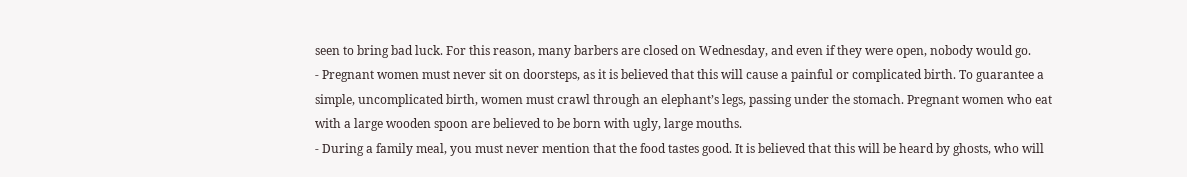seen to bring bad luck. For this reason, many barbers are closed on Wednesday, and even if they were open, nobody would go.
- Pregnant women must never sit on doorsteps, as it is believed that this will cause a painful or complicated birth. To guarantee a simple, uncomplicated birth, women must crawl through an elephant’s legs, passing under the stomach. Pregnant women who eat with a large wooden spoon are believed to be born with ugly, large mouths.
- During a family meal, you must never mention that the food tastes good. It is believed that this will be heard by ghosts, who will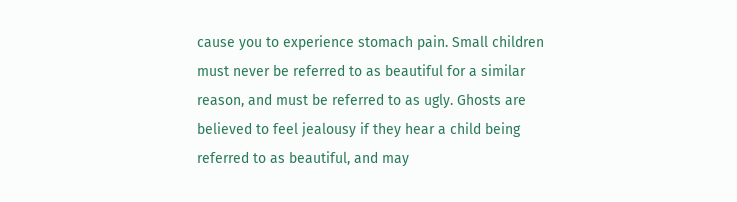cause you to experience stomach pain. Small children must never be referred to as beautiful for a similar reason, and must be referred to as ugly. Ghosts are believed to feel jealousy if they hear a child being referred to as beautiful, and may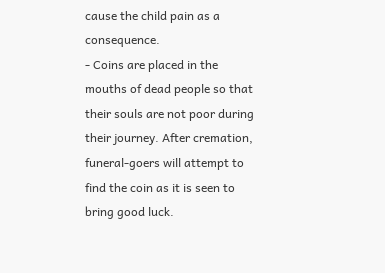cause the child pain as a consequence.
- Coins are placed in the mouths of dead people so that their souls are not poor during their journey. After cremation, funeral-goers will attempt to find the coin as it is seen to bring good luck.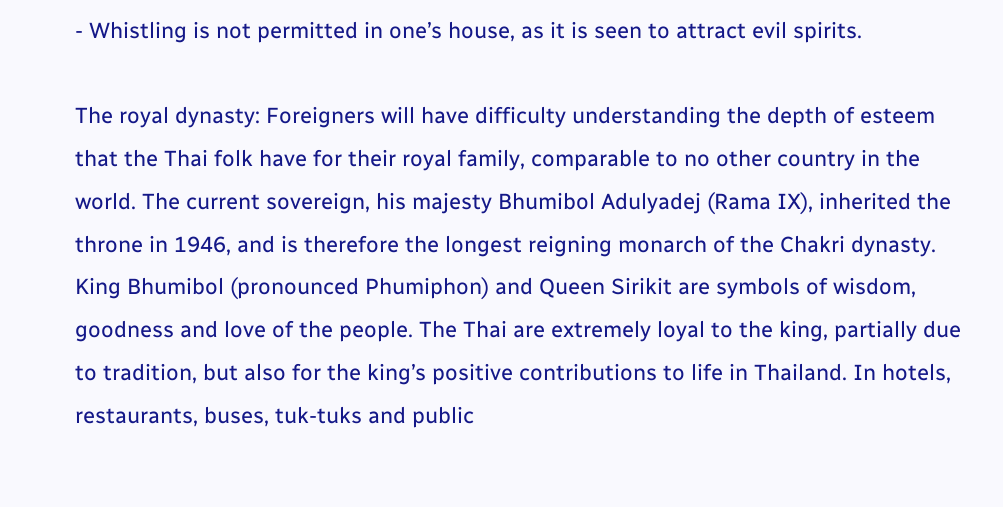- Whistling is not permitted in one’s house, as it is seen to attract evil spirits.

The royal dynasty: Foreigners will have difficulty understanding the depth of esteem that the Thai folk have for their royal family, comparable to no other country in the world. The current sovereign, his majesty Bhumibol Adulyadej (Rama IX), inherited the throne in 1946, and is therefore the longest reigning monarch of the Chakri dynasty. King Bhumibol (pronounced Phumiphon) and Queen Sirikit are symbols of wisdom, goodness and love of the people. The Thai are extremely loyal to the king, partially due to tradition, but also for the king’s positive contributions to life in Thailand. In hotels, restaurants, buses, tuk-tuks and public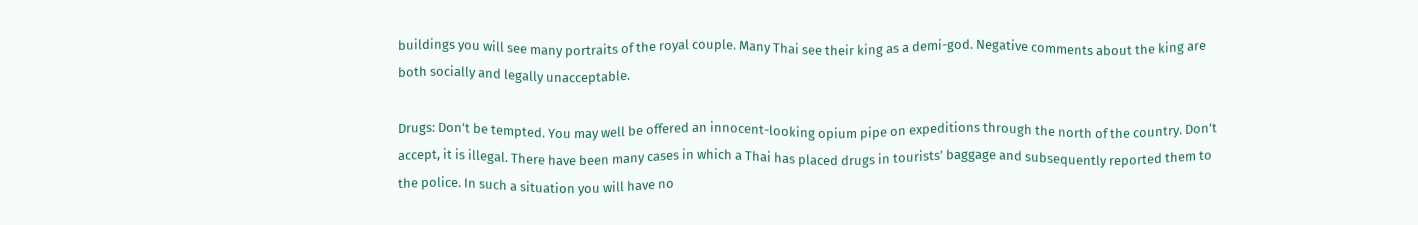buildings you will see many portraits of the royal couple. Many Thai see their king as a demi-god. Negative comments about the king are both socially and legally unacceptable.

Drugs: Don’t be tempted. You may well be offered an innocent-looking opium pipe on expeditions through the north of the country. Don’t accept, it is illegal. There have been many cases in which a Thai has placed drugs in tourists’ baggage and subsequently reported them to the police. In such a situation you will have no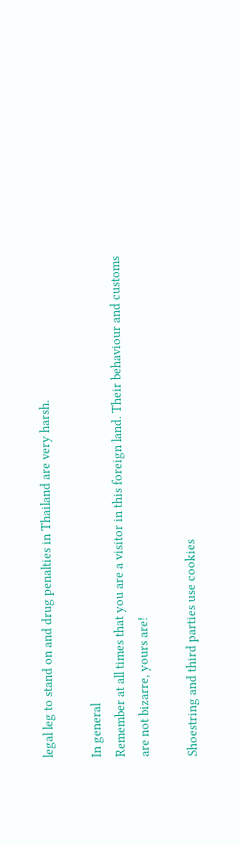legal leg to stand on and drug penalties in Thailand are very harsh.

In general
Remember at all times that you are a visitor in this foreign land. Their behaviour and customs are not bizarre, yours are!

Shoestring and third parties use cookies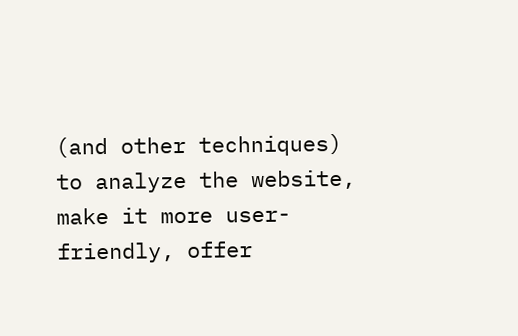(and other techniques) to analyze the website, make it more user-friendly, offer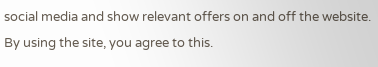social media and show relevant offers on and off the website. By using the site, you agree to this.